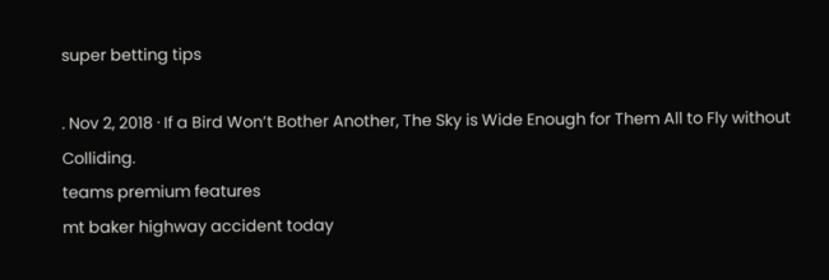super betting tips

. Nov 2, 2018 · If a Bird Won’t Bother Another, The Sky is Wide Enough for Them All to Fly without Colliding.
teams premium features
mt baker highway accident today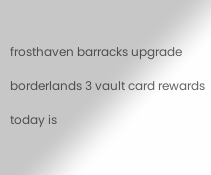frosthaven barracks upgrade

borderlands 3 vault card rewards

today is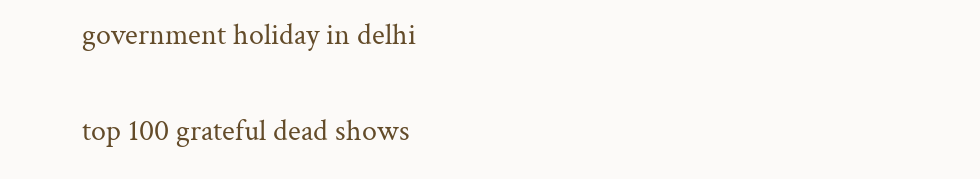government holiday in delhi

top 100 grateful dead shows